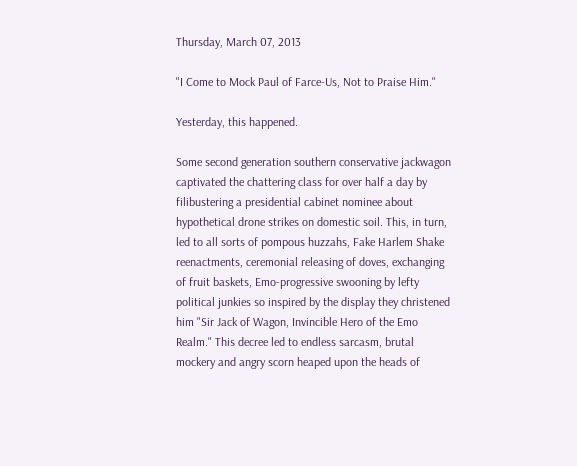Thursday, March 07, 2013

"I Come to Mock Paul of Farce-Us, Not to Praise Him."

Yesterday, this happened.

Some second generation southern conservative jackwagon captivated the chattering class for over half a day by filibustering a presidential cabinet nominee about hypothetical drone strikes on domestic soil. This, in turn, led to all sorts of pompous huzzahs, Fake Harlem Shake reenactments, ceremonial releasing of doves, exchanging of fruit baskets, Emo-progressive swooning by lefty political junkies so inspired by the display they christened him "Sir Jack of Wagon, Invincible Hero of the Emo Realm." This decree led to endless sarcasm, brutal mockery and angry scorn heaped upon the heads of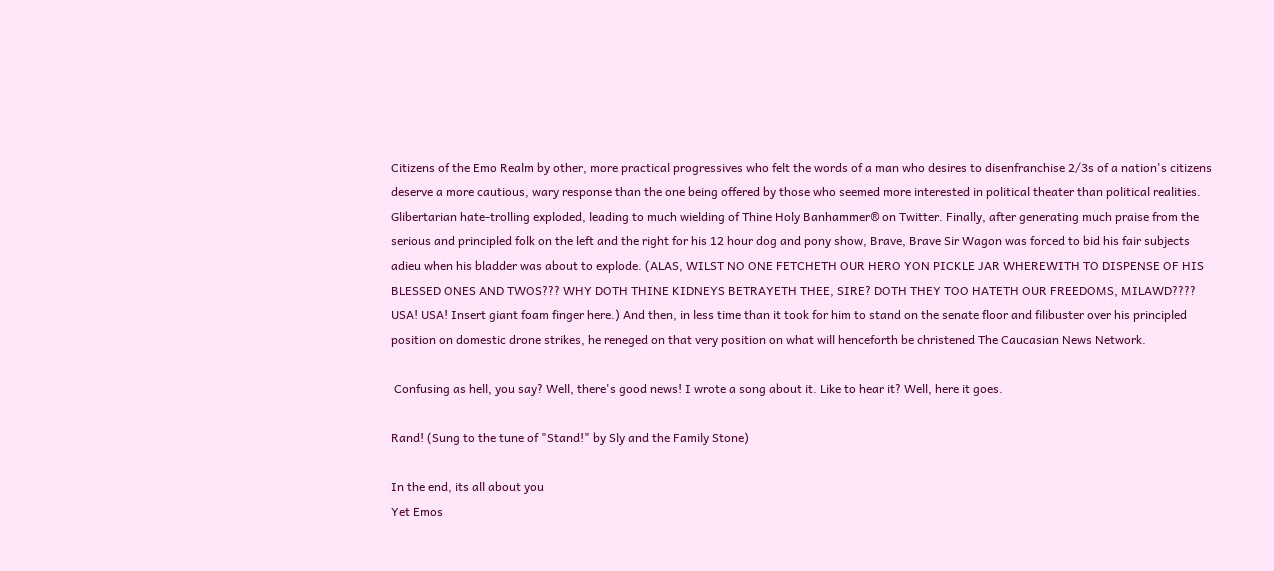Citizens of the Emo Realm by other, more practical progressives who felt the words of a man who desires to disenfranchise 2/3s of a nation's citizens deserve a more cautious, wary response than the one being offered by those who seemed more interested in political theater than political realities. Glibertarian hate-trolling exploded, leading to much wielding of Thine Holy Banhammer® on Twitter. Finally, after generating much praise from the serious and principled folk on the left and the right for his 12 hour dog and pony show, Brave, Brave Sir Wagon was forced to bid his fair subjects adieu when his bladder was about to explode. (ALAS, WILST NO ONE FETCHETH OUR HERO YON PICKLE JAR WHEREWITH TO DISPENSE OF HIS BLESSED ONES AND TWOS??? WHY DOTH THINE KIDNEYS BETRAYETH THEE, SIRE? DOTH THEY TOO HATETH OUR FREEDOMS, MILAWD???? USA! USA! Insert giant foam finger here.) And then, in less time than it took for him to stand on the senate floor and filibuster over his principled position on domestic drone strikes, he reneged on that very position on what will henceforth be christened The Caucasian News Network.

 Confusing as hell, you say? Well, there's good news! I wrote a song about it. Like to hear it? Well, here it goes.

Rand! (Sung to the tune of "Stand!" by Sly and the Family Stone)

In the end, its all about you
Yet Emos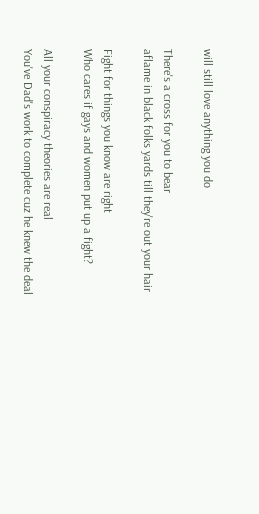will still love anything you do

There's a cross for you to bear
aflame in black folks yards till they're out your hair

Fight for things you know are right
Who cares if gays and women put up a fight?

All your conspiracy theories are real
You've Dad's work to complete cuz he knew the deal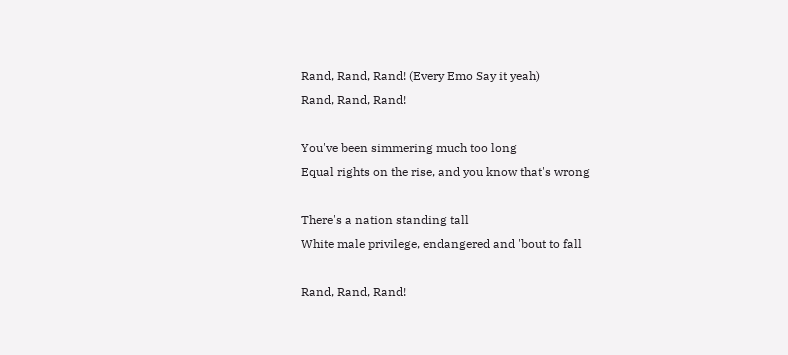Rand, Rand, Rand! (Every Emo Say it yeah)
Rand, Rand, Rand!

You've been simmering much too long
Equal rights on the rise, and you know that's wrong

There's a nation standing tall
White male privilege, endangered and 'bout to fall

Rand, Rand, Rand!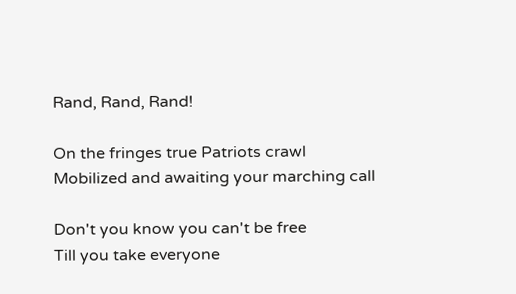Rand, Rand, Rand!

On the fringes true Patriots crawl
Mobilized and awaiting your marching call

Don't you know you can't be free
Till you take everyone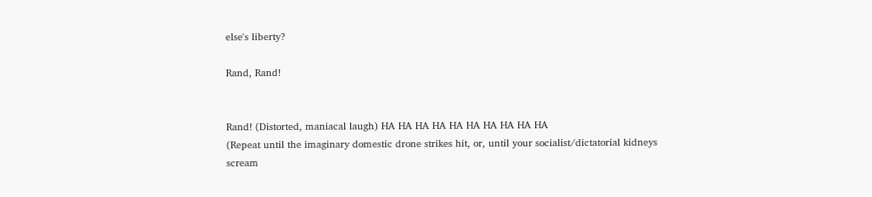else's liberty?

Rand, Rand!


Rand! (Distorted, maniacal laugh) HA HA HA HA HA HA HA HA HA HA
(Repeat until the imaginary domestic drone strikes hit, or, until your socialist/dictatorial kidneys scream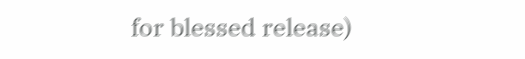for blessed release)